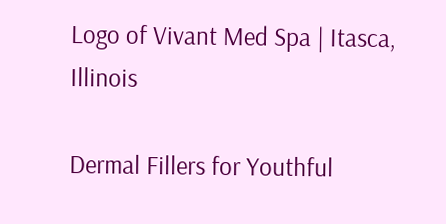Logo of Vivant Med Spa | Itasca, Illinois

Dermal Fillers for Youthful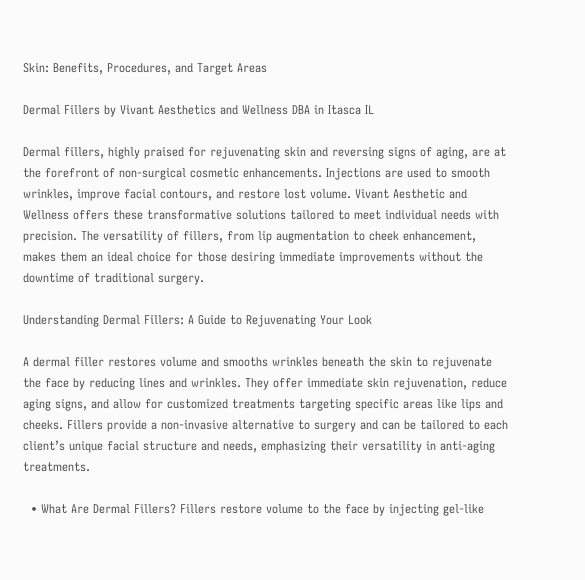Skin: Benefits, Procedures, and Target Areas

Dermal Fillers by Vivant Aesthetics and Wellness DBA in Itasca IL

Dermal fillers, highly praised for rejuvenating skin and reversing signs of aging, are at the forefront of non-surgical cosmetic enhancements. Injections are used to smooth wrinkles, improve facial contours, and restore lost volume. Vivant Aesthetic and Wellness offers these transformative solutions tailored to meet individual needs with precision. The versatility of fillers, from lip augmentation to cheek enhancement, makes them an ideal choice for those desiring immediate improvements without the downtime of traditional surgery.

Understanding Dermal Fillers: A Guide to Rejuvenating Your Look

A dermal filler restores volume and smooths wrinkles beneath the skin to rejuvenate the face by reducing lines and wrinkles. They offer immediate skin rejuvenation, reduce aging signs, and allow for customized treatments targeting specific areas like lips and cheeks. Fillers provide a non-invasive alternative to surgery and can be tailored to each client’s unique facial structure and needs, emphasizing their versatility in anti-aging treatments.

  • What Are Dermal Fillers? Fillers restore volume to the face by injecting gel-like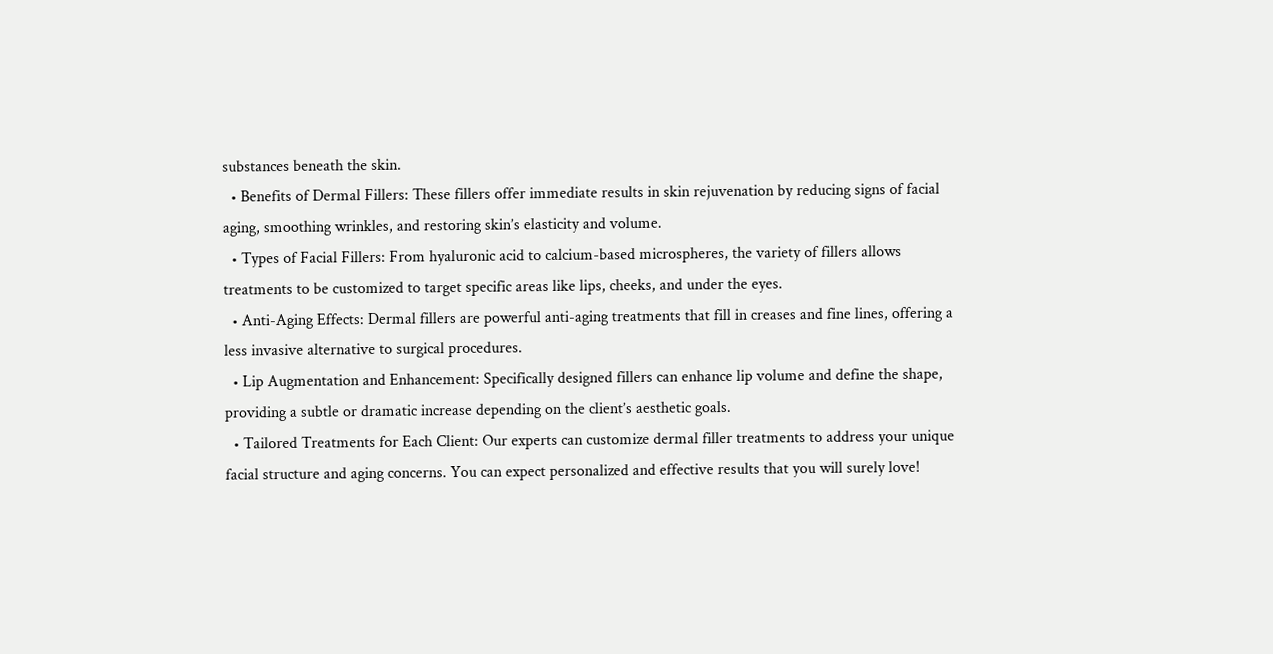substances beneath the skin.
  • Benefits of Dermal Fillers: These fillers offer immediate results in skin rejuvenation by reducing signs of facial aging, smoothing wrinkles, and restoring skin’s elasticity and volume.
  • Types of Facial Fillers: From hyaluronic acid to calcium-based microspheres, the variety of fillers allows treatments to be customized to target specific areas like lips, cheeks, and under the eyes.
  • Anti-Aging Effects: Dermal fillers are powerful anti-aging treatments that fill in creases and fine lines, offering a less invasive alternative to surgical procedures.
  • Lip Augmentation and Enhancement: Specifically designed fillers can enhance lip volume and define the shape, providing a subtle or dramatic increase depending on the client’s aesthetic goals.
  • Tailored Treatments for Each Client: Our experts can customize dermal filler treatments to address your unique facial structure and aging concerns. You can expect personalized and effective results that you will surely love!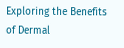Exploring the Benefits of Dermal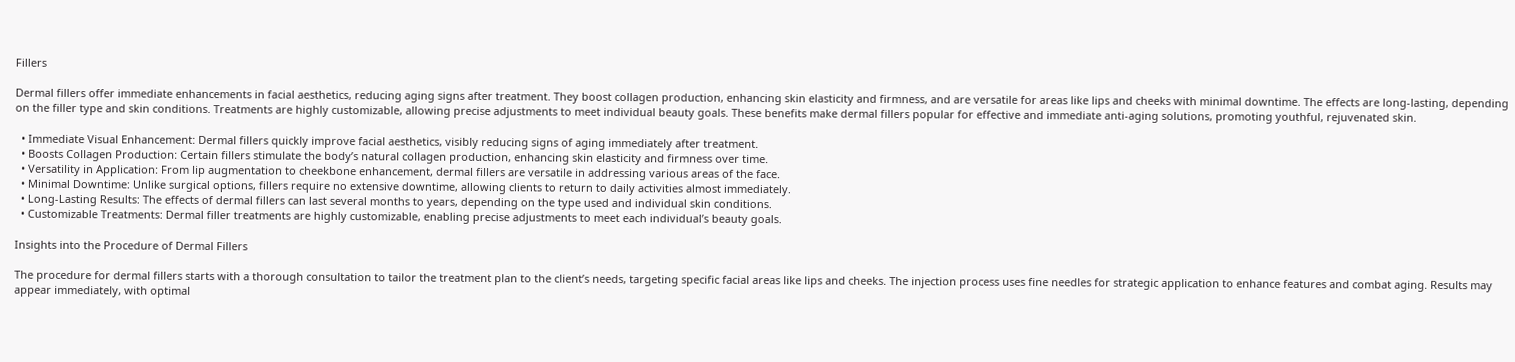Fillers

Dermal fillers offer immediate enhancements in facial aesthetics, reducing aging signs after treatment. They boost collagen production, enhancing skin elasticity and firmness, and are versatile for areas like lips and cheeks with minimal downtime. The effects are long-lasting, depending on the filler type and skin conditions. Treatments are highly customizable, allowing precise adjustments to meet individual beauty goals. These benefits make dermal fillers popular for effective and immediate anti-aging solutions, promoting youthful, rejuvenated skin.

  • Immediate Visual Enhancement: Dermal fillers quickly improve facial aesthetics, visibly reducing signs of aging immediately after treatment.
  • Boosts Collagen Production: Certain fillers stimulate the body’s natural collagen production, enhancing skin elasticity and firmness over time.
  • Versatility in Application: From lip augmentation to cheekbone enhancement, dermal fillers are versatile in addressing various areas of the face.
  • Minimal Downtime: Unlike surgical options, fillers require no extensive downtime, allowing clients to return to daily activities almost immediately.
  • Long-Lasting Results: The effects of dermal fillers can last several months to years, depending on the type used and individual skin conditions.
  • Customizable Treatments: Dermal filler treatments are highly customizable, enabling precise adjustments to meet each individual’s beauty goals.

Insights into the Procedure of Dermal Fillers

The procedure for dermal fillers starts with a thorough consultation to tailor the treatment plan to the client’s needs, targeting specific facial areas like lips and cheeks. The injection process uses fine needles for strategic application to enhance features and combat aging. Results may appear immediately, with optimal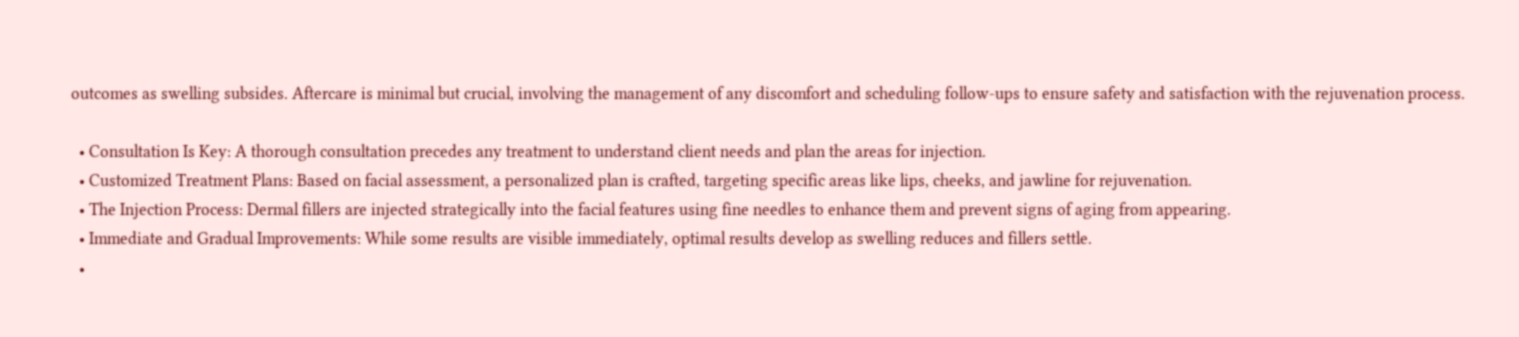outcomes as swelling subsides. Aftercare is minimal but crucial, involving the management of any discomfort and scheduling follow-ups to ensure safety and satisfaction with the rejuvenation process.

  • Consultation Is Key: A thorough consultation precedes any treatment to understand client needs and plan the areas for injection.
  • Customized Treatment Plans: Based on facial assessment, a personalized plan is crafted, targeting specific areas like lips, cheeks, and jawline for rejuvenation.
  • The Injection Process: Dermal fillers are injected strategically into the facial features using fine needles to enhance them and prevent signs of aging from appearing.
  • Immediate and Gradual Improvements: While some results are visible immediately, optimal results develop as swelling reduces and fillers settle.
  •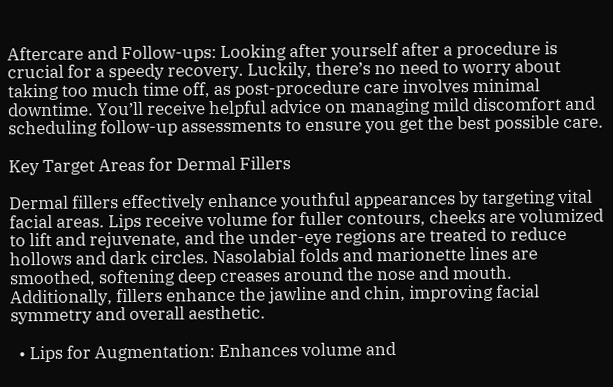Aftercare and Follow-ups: Looking after yourself after a procedure is crucial for a speedy recovery. Luckily, there’s no need to worry about taking too much time off, as post-procedure care involves minimal downtime. You’ll receive helpful advice on managing mild discomfort and scheduling follow-up assessments to ensure you get the best possible care.

Key Target Areas for Dermal Fillers

Dermal fillers effectively enhance youthful appearances by targeting vital facial areas. Lips receive volume for fuller contours, cheeks are volumized to lift and rejuvenate, and the under-eye regions are treated to reduce hollows and dark circles. Nasolabial folds and marionette lines are smoothed, softening deep creases around the nose and mouth. Additionally, fillers enhance the jawline and chin, improving facial symmetry and overall aesthetic.

  • Lips for Augmentation: Enhances volume and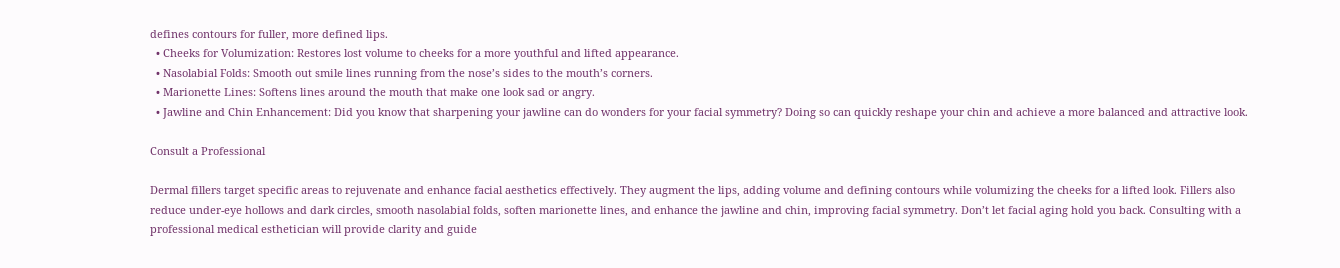defines contours for fuller, more defined lips.
  • Cheeks for Volumization: Restores lost volume to cheeks for a more youthful and lifted appearance.
  • Nasolabial Folds: Smooth out smile lines running from the nose’s sides to the mouth’s corners.
  • Marionette Lines: Softens lines around the mouth that make one look sad or angry.
  • Jawline and Chin Enhancement: Did you know that sharpening your jawline can do wonders for your facial symmetry? Doing so can quickly reshape your chin and achieve a more balanced and attractive look.

Consult a Professional

Dermal fillers target specific areas to rejuvenate and enhance facial aesthetics effectively. They augment the lips, adding volume and defining contours while volumizing the cheeks for a lifted look. Fillers also reduce under-eye hollows and dark circles, smooth nasolabial folds, soften marionette lines, and enhance the jawline and chin, improving facial symmetry. Don’t let facial aging hold you back. Consulting with a professional medical esthetician will provide clarity and guide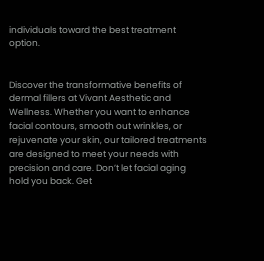individuals toward the best treatment option.


Discover the transformative benefits of dermal fillers at Vivant Aesthetic and Wellness. Whether you want to enhance facial contours, smooth out wrinkles, or rejuvenate your skin, our tailored treatments are designed to meet your needs with precision and care. Don’t let facial aging hold you back. Get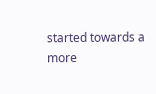started towards a more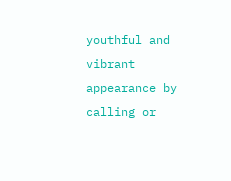youthful and vibrant appearance by calling or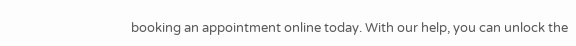booking an appointment online today. With our help, you can unlock the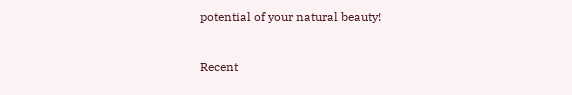potential of your natural beauty!


Recent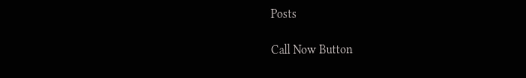Posts

Call Now Button